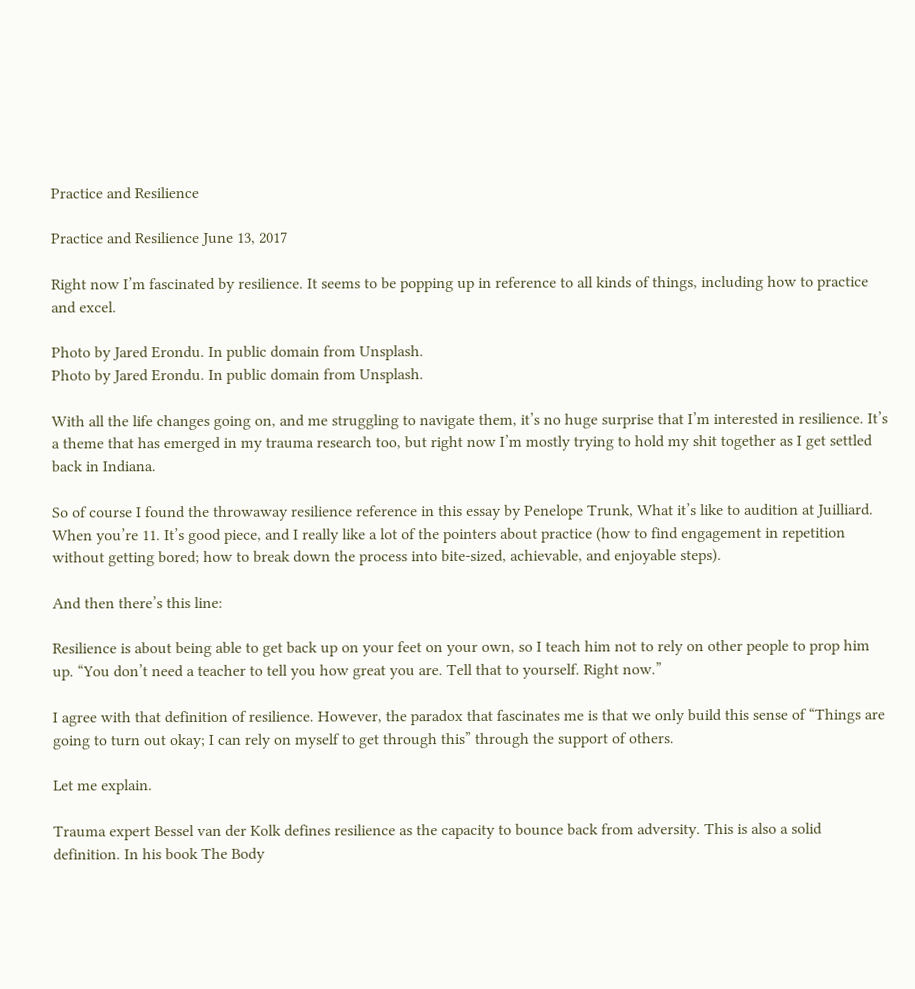Practice and Resilience

Practice and Resilience June 13, 2017

Right now I’m fascinated by resilience. It seems to be popping up in reference to all kinds of things, including how to practice and excel.

Photo by Jared Erondu. In public domain from Unsplash.
Photo by Jared Erondu. In public domain from Unsplash.

With all the life changes going on, and me struggling to navigate them, it’s no huge surprise that I’m interested in resilience. It’s a theme that has emerged in my trauma research too, but right now I’m mostly trying to hold my shit together as I get settled back in Indiana.

So of course I found the throwaway resilience reference in this essay by Penelope Trunk, What it’s like to audition at Juilliard. When you’re 11. It’s good piece, and I really like a lot of the pointers about practice (how to find engagement in repetition without getting bored; how to break down the process into bite-sized, achievable, and enjoyable steps).

And then there’s this line:

Resilience is about being able to get back up on your feet on your own, so I teach him not to rely on other people to prop him up. “You don’t need a teacher to tell you how great you are. Tell that to yourself. Right now.”

I agree with that definition of resilience. However, the paradox that fascinates me is that we only build this sense of “Things are going to turn out okay; I can rely on myself to get through this” through the support of others.

Let me explain.

Trauma expert Bessel van der Kolk defines resilience as the capacity to bounce back from adversity. This is also a solid definition. In his book The Body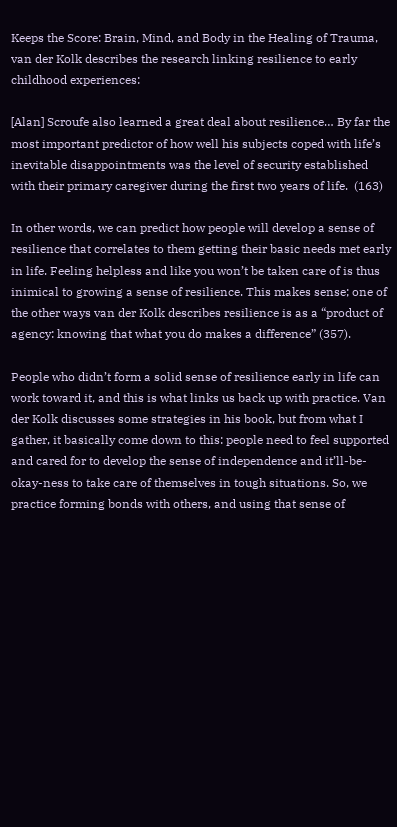Keeps the Score: Brain, Mind, and Body in the Healing of Trauma, van der Kolk describes the research linking resilience to early childhood experiences:

[Alan] Scroufe also learned a great deal about resilience… By far the most important predictor of how well his subjects coped with life’s inevitable disappointments was the level of security established with their primary caregiver during the first two years of life.  (163)

In other words, we can predict how people will develop a sense of resilience that correlates to them getting their basic needs met early in life. Feeling helpless and like you won’t be taken care of is thus inimical to growing a sense of resilience. This makes sense; one of the other ways van der Kolk describes resilience is as a “product of agency: knowing that what you do makes a difference” (357).

People who didn’t form a solid sense of resilience early in life can work toward it, and this is what links us back up with practice. Van der Kolk discusses some strategies in his book, but from what I gather, it basically come down to this: people need to feel supported and cared for to develop the sense of independence and it’ll-be-okay-ness to take care of themselves in tough situations. So, we practice forming bonds with others, and using that sense of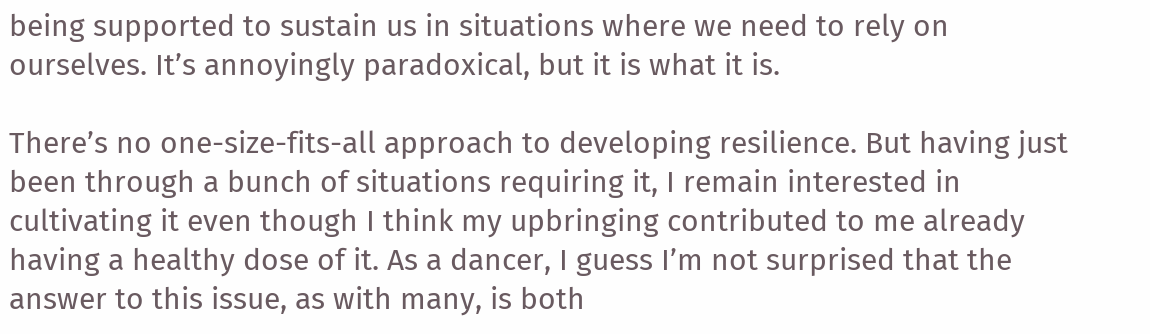being supported to sustain us in situations where we need to rely on ourselves. It’s annoyingly paradoxical, but it is what it is.

There’s no one-size-fits-all approach to developing resilience. But having just been through a bunch of situations requiring it, I remain interested in cultivating it even though I think my upbringing contributed to me already having a healthy dose of it. As a dancer, I guess I’m not surprised that the answer to this issue, as with many, is both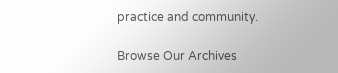practice and community.

Browse Our Archives